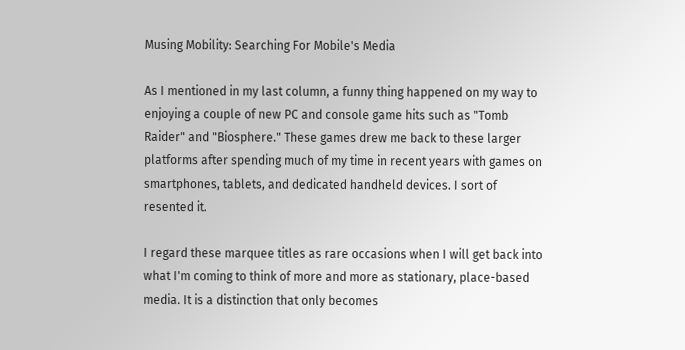Musing Mobility: Searching For Mobile's Media

As I mentioned in my last column, a funny thing happened on my way to enjoying a couple of new PC and console game hits such as "Tomb Raider" and "Biosphere." These games drew me back to these larger platforms after spending much of my time in recent years with games on smartphones, tablets, and dedicated handheld devices. I sort of resented it.

I regard these marquee titles as rare occasions when I will get back into what I'm coming to think of more and more as stationary, place-based media. It is a distinction that only becomes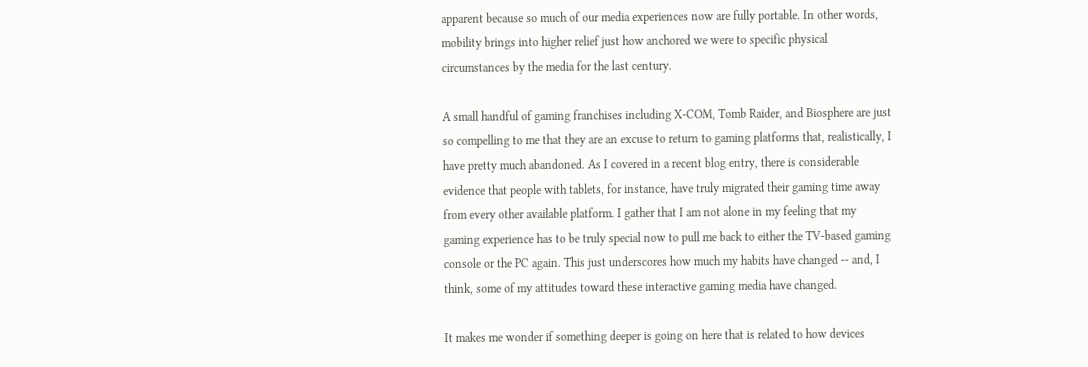apparent because so much of our media experiences now are fully portable. In other words, mobility brings into higher relief just how anchored we were to specific physical circumstances by the media for the last century.

A small handful of gaming franchises including X-COM, Tomb Raider, and Biosphere are just so compelling to me that they are an excuse to return to gaming platforms that, realistically, I have pretty much abandoned. As I covered in a recent blog entry, there is considerable evidence that people with tablets, for instance, have truly migrated their gaming time away from every other available platform. I gather that I am not alone in my feeling that my gaming experience has to be truly special now to pull me back to either the TV-based gaming console or the PC again. This just underscores how much my habits have changed -- and, I think, some of my attitudes toward these interactive gaming media have changed.

It makes me wonder if something deeper is going on here that is related to how devices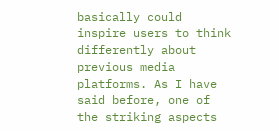basically could inspire users to think differently about previous media platforms. As I have said before, one of the striking aspects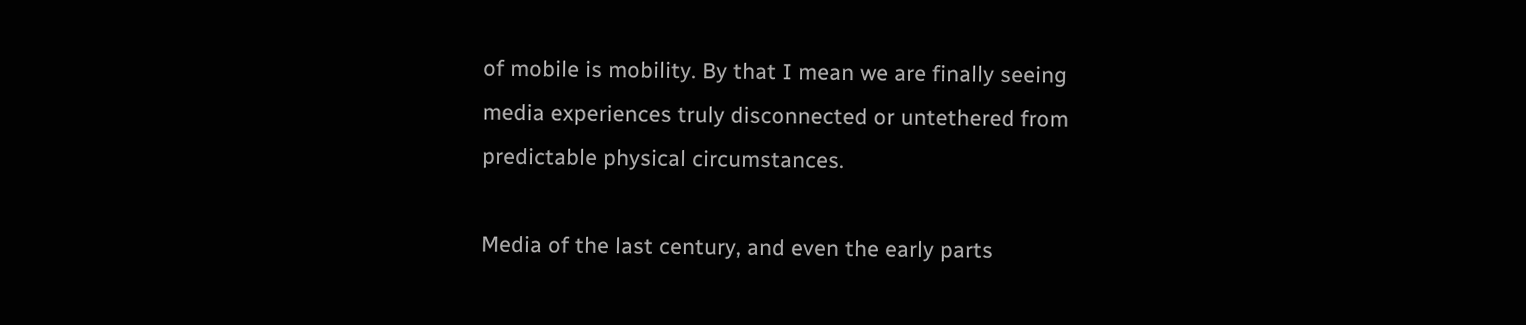of mobile is mobility. By that I mean we are finally seeing media experiences truly disconnected or untethered from predictable physical circumstances.

Media of the last century, and even the early parts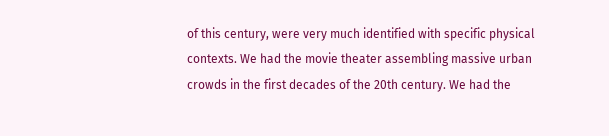of this century, were very much identified with specific physical contexts. We had the movie theater assembling massive urban crowds in the first decades of the 20th century. We had the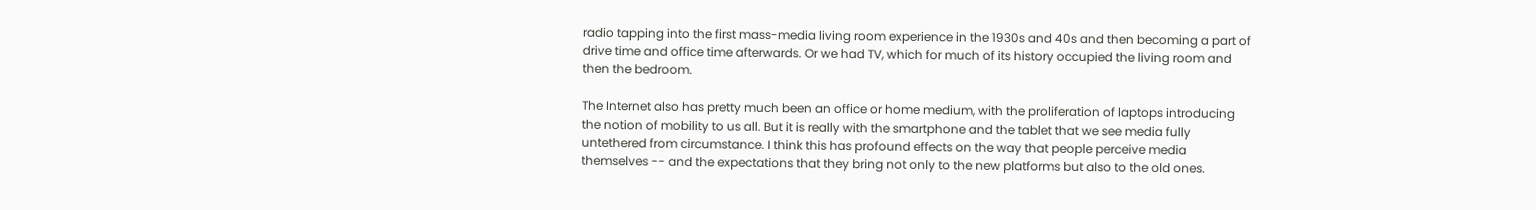radio tapping into the first mass-media living room experience in the 1930s and 40s and then becoming a part of drive time and office time afterwards. Or we had TV, which for much of its history occupied the living room and then the bedroom.

The Internet also has pretty much been an office or home medium, with the proliferation of laptops introducing the notion of mobility to us all. But it is really with the smartphone and the tablet that we see media fully untethered from circumstance. I think this has profound effects on the way that people perceive media themselves -- and the expectations that they bring not only to the new platforms but also to the old ones.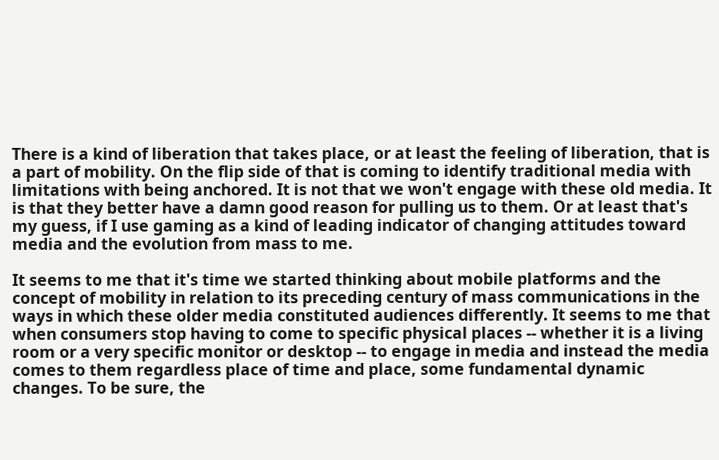There is a kind of liberation that takes place, or at least the feeling of liberation, that is a part of mobility. On the flip side of that is coming to identify traditional media with limitations with being anchored. It is not that we won't engage with these old media. It is that they better have a damn good reason for pulling us to them. Or at least that's my guess, if I use gaming as a kind of leading indicator of changing attitudes toward media and the evolution from mass to me.

It seems to me that it's time we started thinking about mobile platforms and the concept of mobility in relation to its preceding century of mass communications in the ways in which these older media constituted audiences differently. It seems to me that when consumers stop having to come to specific physical places -- whether it is a living room or a very specific monitor or desktop -- to engage in media and instead the media comes to them regardless place of time and place, some fundamental dynamic changes. To be sure, the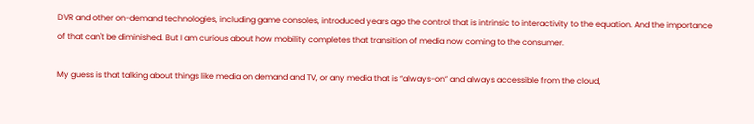DVR and other on-demand technologies, including game consoles, introduced years ago the control that is intrinsic to interactivity to the equation. And the importance of that can't be diminished. But I am curious about how mobility completes that transition of media now coming to the consumer.

My guess is that talking about things like media on demand and TV, or any media that is “always-on” and always accessible from the cloud,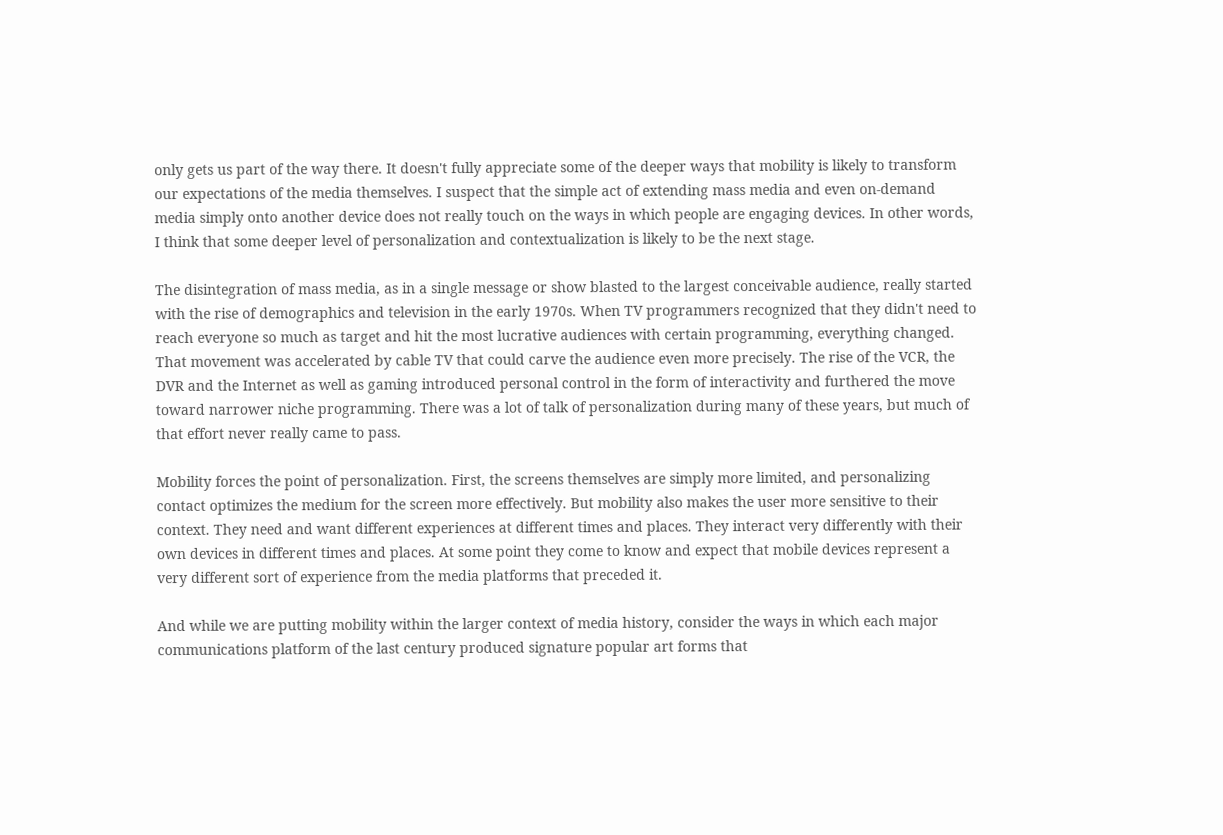only gets us part of the way there. It doesn't fully appreciate some of the deeper ways that mobility is likely to transform our expectations of the media themselves. I suspect that the simple act of extending mass media and even on-demand media simply onto another device does not really touch on the ways in which people are engaging devices. In other words, I think that some deeper level of personalization and contextualization is likely to be the next stage.

The disintegration of mass media, as in a single message or show blasted to the largest conceivable audience, really started with the rise of demographics and television in the early 1970s. When TV programmers recognized that they didn't need to reach everyone so much as target and hit the most lucrative audiences with certain programming, everything changed. That movement was accelerated by cable TV that could carve the audience even more precisely. The rise of the VCR, the DVR and the Internet as well as gaming introduced personal control in the form of interactivity and furthered the move toward narrower niche programming. There was a lot of talk of personalization during many of these years, but much of that effort never really came to pass.

Mobility forces the point of personalization. First, the screens themselves are simply more limited, and personalizing contact optimizes the medium for the screen more effectively. But mobility also makes the user more sensitive to their context. They need and want different experiences at different times and places. They interact very differently with their own devices in different times and places. At some point they come to know and expect that mobile devices represent a very different sort of experience from the media platforms that preceded it.

And while we are putting mobility within the larger context of media history, consider the ways in which each major communications platform of the last century produced signature popular art forms that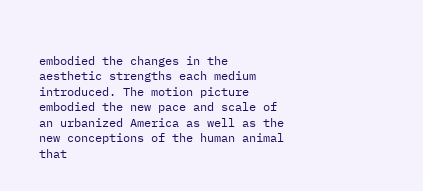embodied the changes in the aesthetic strengths each medium introduced. The motion picture embodied the new pace and scale of an urbanized America as well as the new conceptions of the human animal that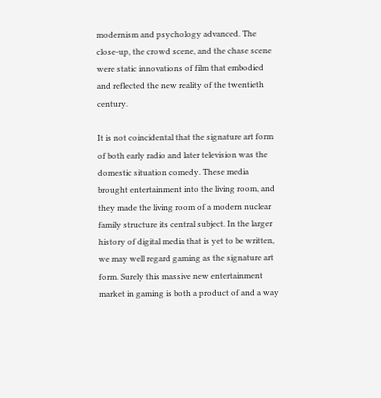modernism and psychology advanced. The close-up, the crowd scene, and the chase scene were static innovations of film that embodied and reflected the new reality of the twentieth century.

It is not coincidental that the signature art form of both early radio and later television was the domestic situation comedy. These media brought entertainment into the living room, and they made the living room of a modern nuclear family structure its central subject. In the larger history of digital media that is yet to be written, we may well regard gaming as the signature art form. Surely this massive new entertainment market in gaming is both a product of and a way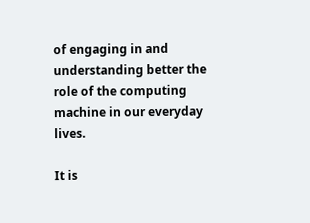of engaging in and understanding better the role of the computing machine in our everyday lives.

It is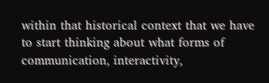within that historical context that we have to start thinking about what forms of communication, interactivity,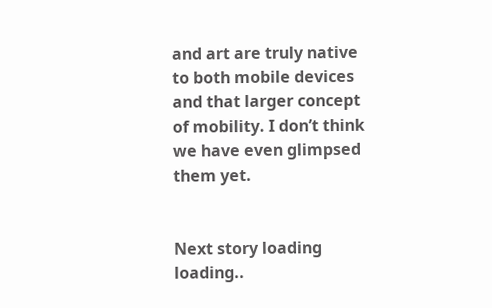and art are truly native to both mobile devices and that larger concept of mobility. I don’t think we have even glimpsed them yet.


Next story loading loading..